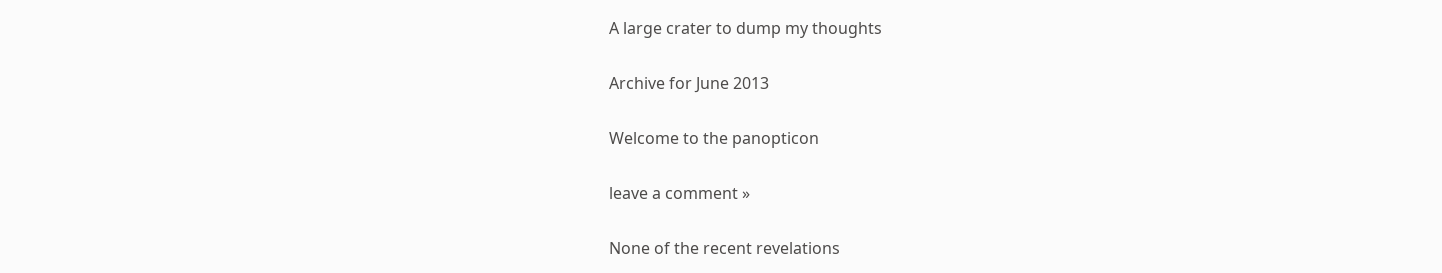A large crater to dump my thoughts

Archive for June 2013

Welcome to the panopticon

leave a comment »

None of the recent revelations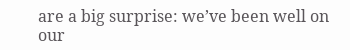are a big surprise: we’ve been well on our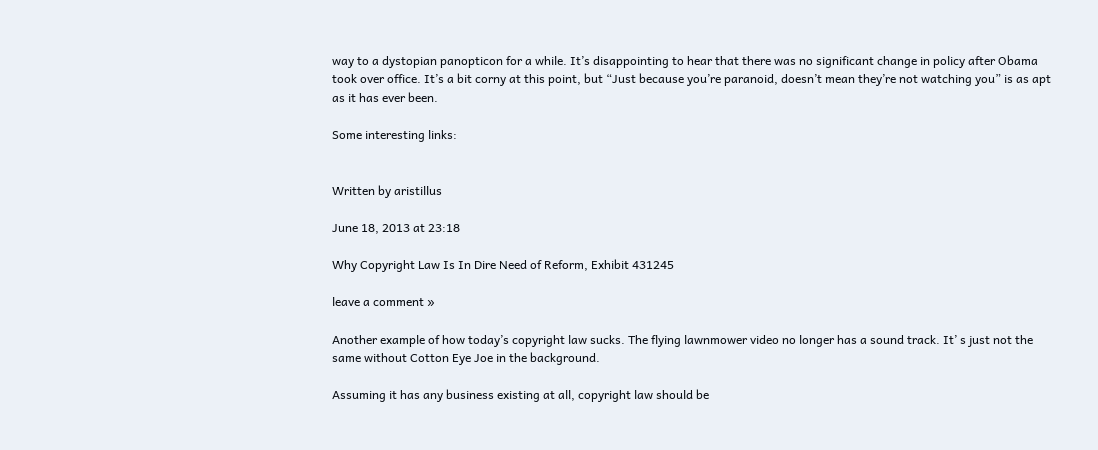way to a dystopian panopticon for a while. It’s disappointing to hear that there was no significant change in policy after Obama took over office. It’s a bit corny at this point, but “Just because you’re paranoid, doesn’t mean they’re not watching you” is as apt as it has ever been.

Some interesting links:


Written by aristillus

June 18, 2013 at 23:18

Why Copyright Law Is In Dire Need of Reform, Exhibit 431245

leave a comment »

Another example of how today’s copyright law sucks. The flying lawnmower video no longer has a sound track. It’ s just not the same without Cotton Eye Joe in the background.

Assuming it has any business existing at all, copyright law should be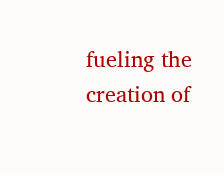fueling the creation of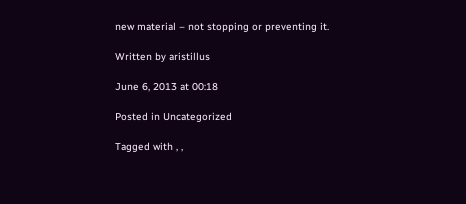new material – not stopping or preventing it.

Written by aristillus

June 6, 2013 at 00:18

Posted in Uncategorized

Tagged with , ,